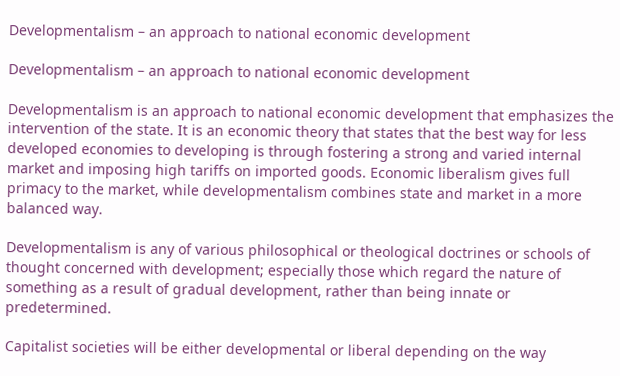Developmentalism – an approach to national economic development

Developmentalism – an approach to national economic development

Developmentalism is an approach to national economic development that emphasizes the intervention of the state. It is an economic theory that states that the best way for less developed economies to developing is through fostering a strong and varied internal market and imposing high tariffs on imported goods. Economic liberalism gives full primacy to the market, while developmentalism combines state and market in a more balanced way.

Developmentalism is any of various philosophical or theological doctrines or schools of thought concerned with development; especially those which regard the nature of something as a result of gradual development, rather than being innate or predetermined.

Capitalist societies will be either developmental or liberal depending on the way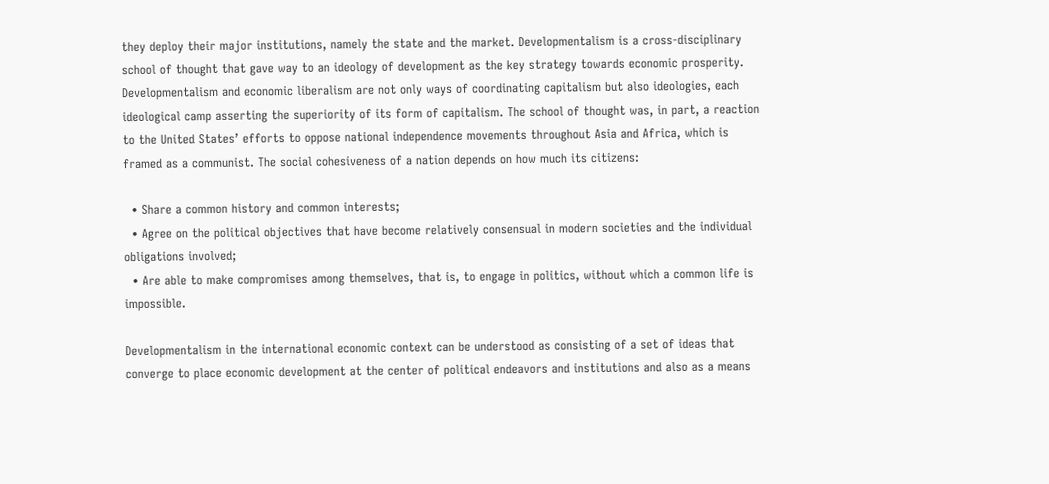they deploy their major institutions, namely the state and the market. Developmentalism is a cross-disciplinary school of thought that gave way to an ideology of development as the key strategy towards economic prosperity. Developmentalism and economic liberalism are not only ways of coordinating capitalism but also ideologies, each ideological camp asserting the superiority of its form of capitalism. The school of thought was, in part, a reaction to the United States’ efforts to oppose national independence movements throughout Asia and Africa, which is framed as a communist. The social cohesiveness of a nation depends on how much its citizens:

  • Share a common history and common interests;
  • Agree on the political objectives that have become relatively consensual in modern societies and the individual obligations involved;
  • Are able to make compromises among themselves, that is, to engage in politics, without which a common life is impossible.

Developmentalism in the international economic context can be understood as consisting of a set of ideas that converge to place economic development at the center of political endeavors and institutions and also as a means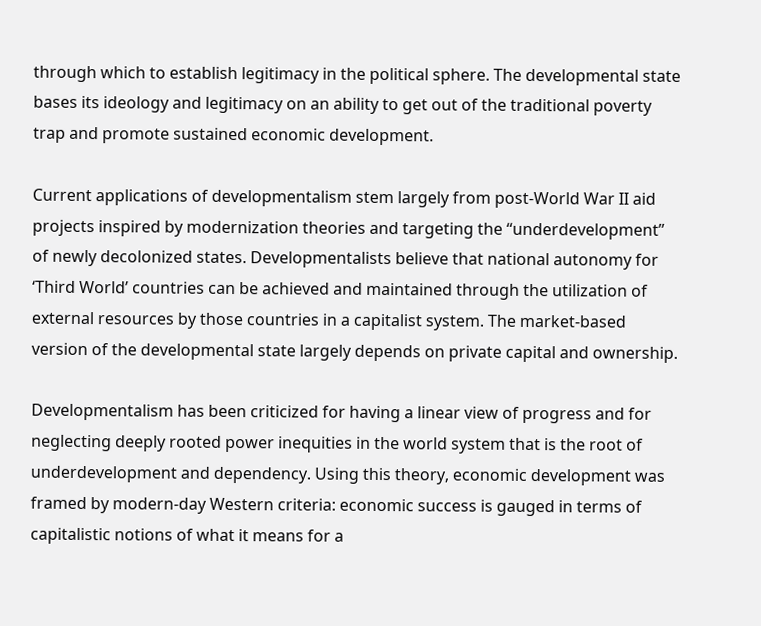through which to establish legitimacy in the political sphere. The developmental state bases its ideology and legitimacy on an ability to get out of the traditional poverty trap and promote sustained economic development.

Current applications of developmentalism stem largely from post‐World War II aid projects inspired by modernization theories and targeting the “underdevelopment” of newly decolonized states. Developmentalists believe that national autonomy for ‘Third World’ countries can be achieved and maintained through the utilization of external resources by those countries in a capitalist system. The market-based version of the developmental state largely depends on private capital and ownership.

Developmentalism has been criticized for having a linear view of progress and for neglecting deeply rooted power inequities in the world system that is the root of underdevelopment and dependency. Using this theory, economic development was framed by modern-day Western criteria: economic success is gauged in terms of capitalistic notions of what it means for a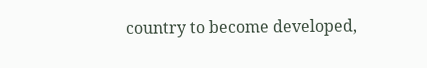country to become developed,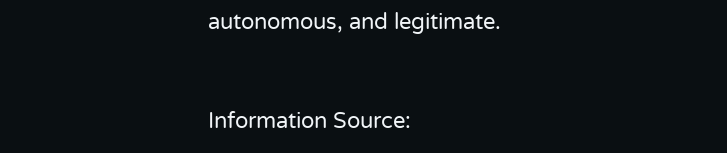autonomous, and legitimate.


Information Source: